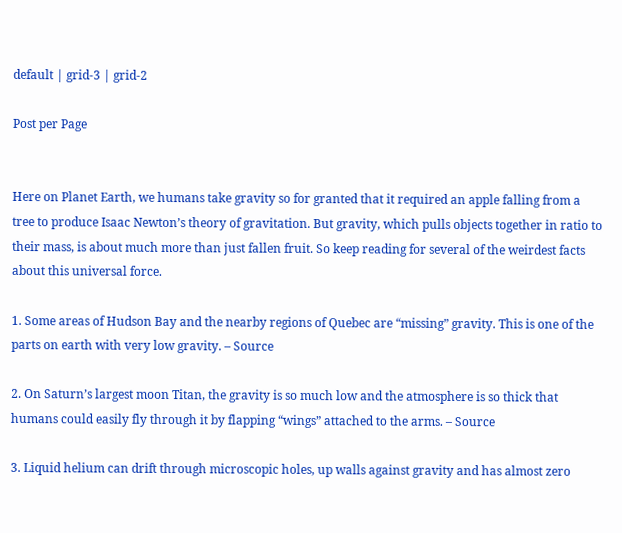default | grid-3 | grid-2

Post per Page


Here on Planet Earth, we humans take gravity so for granted that it required an apple falling from a tree to produce Isaac Newton’s theory of gravitation. But gravity, which pulls objects together in ratio to their mass, is about much more than just fallen fruit. So keep reading for several of the weirdest facts about this universal force.

1. Some areas of Hudson Bay and the nearby regions of Quebec are “missing” gravity. This is one of the parts on earth with very low gravity. – Source

2. On Saturn’s largest moon Titan, the gravity is so much low and the atmosphere is so thick that humans could easily fly through it by flapping “wings” attached to the arms. – Source

3. Liquid helium can drift through microscopic holes, up walls against gravity and has almost zero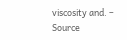viscosity and. – Source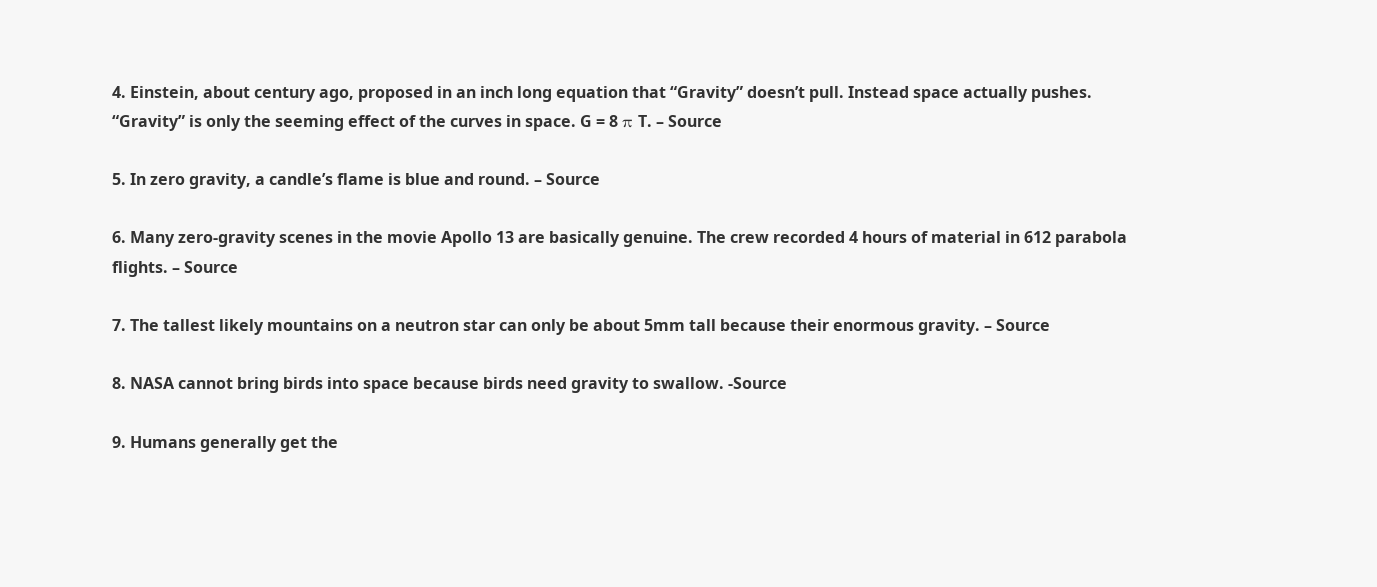4. Einstein, about century ago, proposed in an inch long equation that “Gravity” doesn’t pull. Instead space actually pushes. “Gravity” is only the seeming effect of the curves in space. G = 8 π T. – Source

5. In zero gravity, a candle’s flame is blue and round. – Source

6. Many zero-gravity scenes in the movie Apollo 13 are basically genuine. The crew recorded 4 hours of material in 612 parabola flights. – Source

7. The tallest likely mountains on a neutron star can only be about 5mm tall because their enormous gravity. – Source

8. NASA cannot bring birds into space because birds need gravity to swallow. -Source

9. Humans generally get the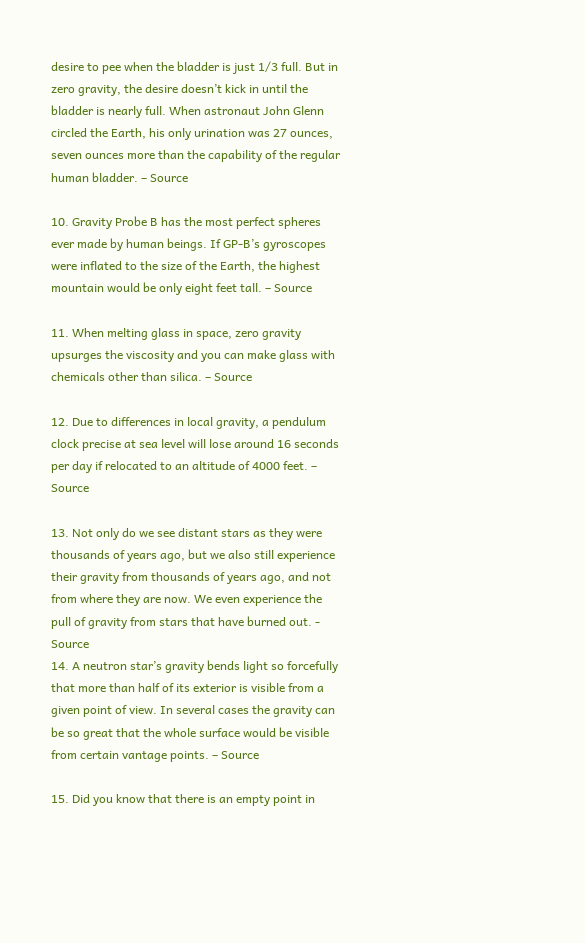desire to pee when the bladder is just 1/3 full. But in zero gravity, the desire doesn’t kick in until the bladder is nearly full. When astronaut John Glenn circled the Earth, his only urination was 27 ounces, seven ounces more than the capability of the regular human bladder. – Source

10. Gravity Probe B has the most perfect spheres ever made by human beings. If GP-B’s gyroscopes were inflated to the size of the Earth, the highest mountain would be only eight feet tall. – Source

11. When melting glass in space, zero gravity upsurges the viscosity and you can make glass with chemicals other than silica. – Source

12. Due to differences in local gravity, a pendulum clock precise at sea level will lose around 16 seconds per day if relocated to an altitude of 4000 feet. – Source

13. Not only do we see distant stars as they were thousands of years ago, but we also still experience their gravity from thousands of years ago, and not from where they are now. We even experience the pull of gravity from stars that have burned out. - Source
14. A neutron star’s gravity bends light so forcefully that more than half of its exterior is visible from a given point of view. In several cases the gravity can be so great that the whole surface would be visible from certain vantage points. – Source

15. Did you know that there is an empty point in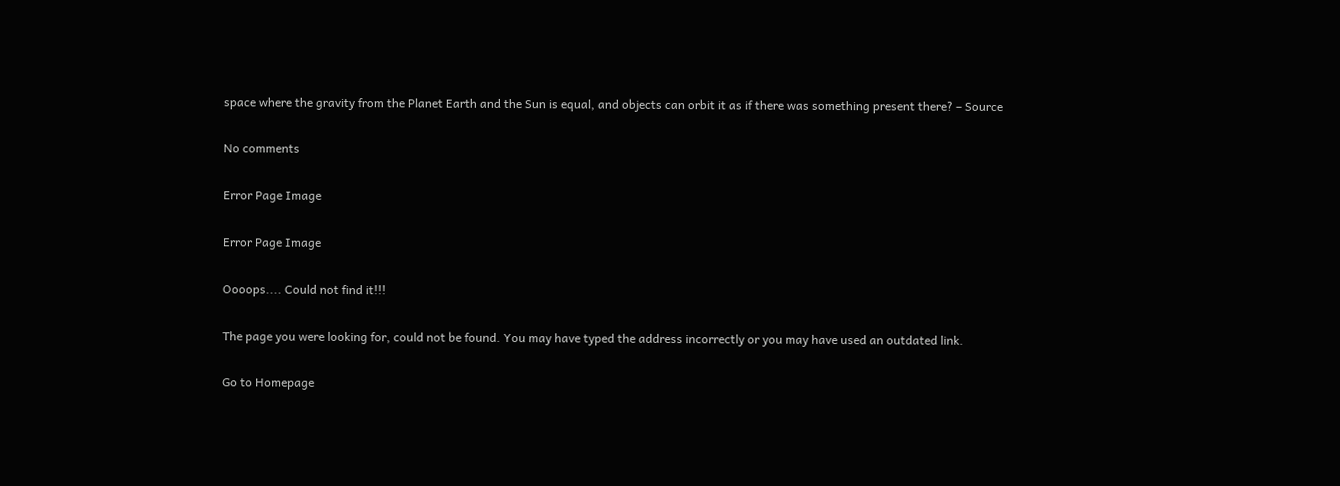space where the gravity from the Planet Earth and the Sun is equal, and objects can orbit it as if there was something present there? – Source

No comments

Error Page Image

Error Page Image

Oooops.... Could not find it!!!

The page you were looking for, could not be found. You may have typed the address incorrectly or you may have used an outdated link.

Go to Homepage